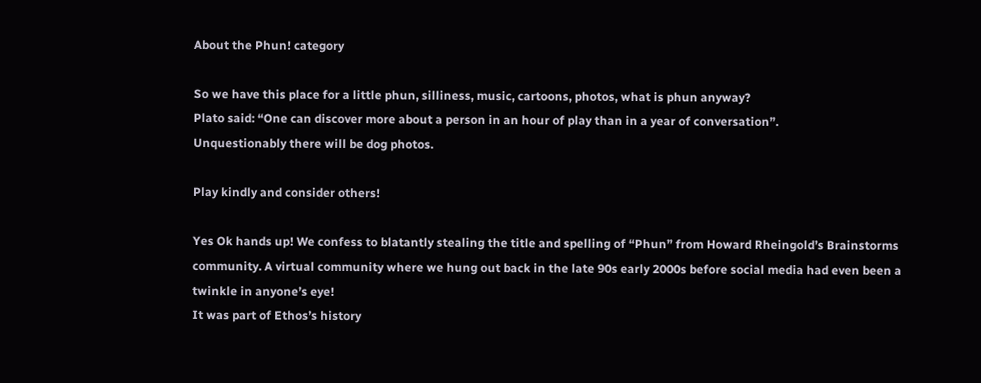About the Phun! category

So we have this place for a little phun, silliness, music, cartoons, photos, what is phun anyway?
Plato said: “One can discover more about a person in an hour of play than in a year of conversation”.
Unquestionably there will be dog photos.

Play kindly and consider others!

Yes Ok hands up! We confess to blatantly stealing the title and spelling of “Phun” from Howard Rheingold’s Brainstorms community. A virtual community where we hung out back in the late 90s early 2000s before social media had even been a twinkle in anyone’s eye!
It was part of Ethos’s history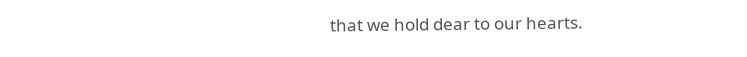that we hold dear to our hearts.